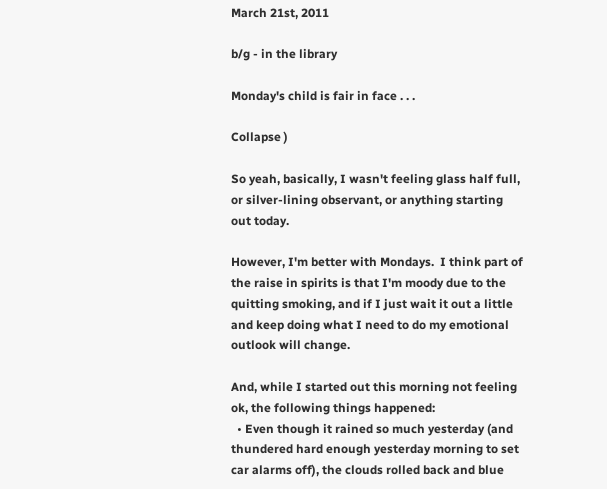March 21st, 2011

b/g - in the library

Monday's child is fair in face . . .

Collapse )

So yeah, basically, I wasn't feeling glass half full, or silver-lining observant, or anything starting out today.

However, I'm better with Mondays.  I think part of the raise in spirits is that I'm moody due to the quitting smoking, and if I just wait it out a little and keep doing what I need to do my emotional outlook will change.

And, while I started out this morning not feeling ok, the following things happened:
  • Even though it rained so much yesterday (and thundered hard enough yesterday morning to set car alarms off), the clouds rolled back and blue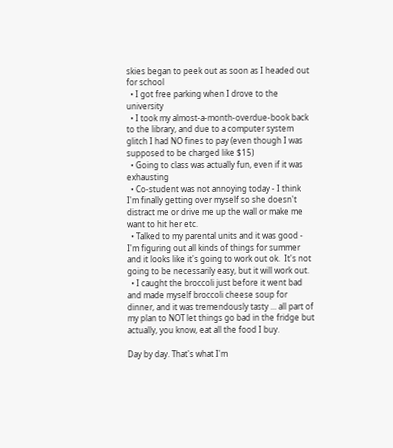skies began to peek out as soon as I headed out for school
  • I got free parking when I drove to the university
  • I took my almost-a-month-overdue-book back to the library, and due to a computer system glitch I had NO fines to pay (even though I was supposed to be charged like $15)
  • Going to class was actually fun, even if it was exhausting
  • Co-student was not annoying today - I think I'm finally getting over myself so she doesn't distract me or drive me up the wall or make me want to hit her etc.
  • Talked to my parental units and it was good - I'm figuring out all kinds of things for summer and it looks like it's going to work out ok.  It's not going to be necessarily easy, but it will work out.
  • I caught the broccoli just before it went bad and made myself broccoli cheese soup for dinner, and it was tremendously tasty ... all part of my plan to NOT let things go bad in the fridge but actually, you know, eat all the food I buy.

Day by day. That's what I'm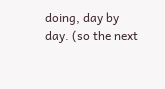doing, day by day. (so the next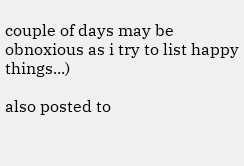couple of days may be obnoxious as i try to list happy things...)

also posted to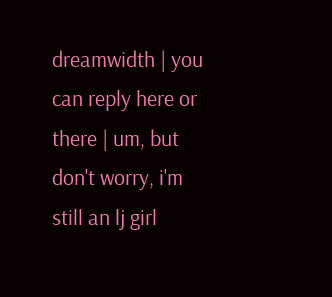dreamwidth | you can reply here or there | um, but don't worry, i'm still an lj girl